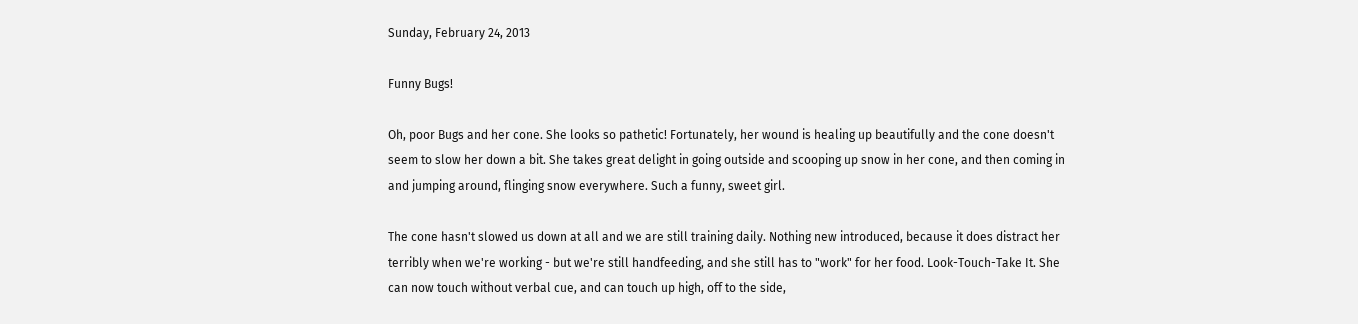Sunday, February 24, 2013

Funny Bugs!

Oh, poor Bugs and her cone. She looks so pathetic! Fortunately, her wound is healing up beautifully and the cone doesn't seem to slow her down a bit. She takes great delight in going outside and scooping up snow in her cone, and then coming in and jumping around, flinging snow everywhere. Such a funny, sweet girl.

The cone hasn't slowed us down at all and we are still training daily. Nothing new introduced, because it does distract her terribly when we're working - but we're still handfeeding, and she still has to "work" for her food. Look-Touch-Take It. She can now touch without verbal cue, and can touch up high, off to the side,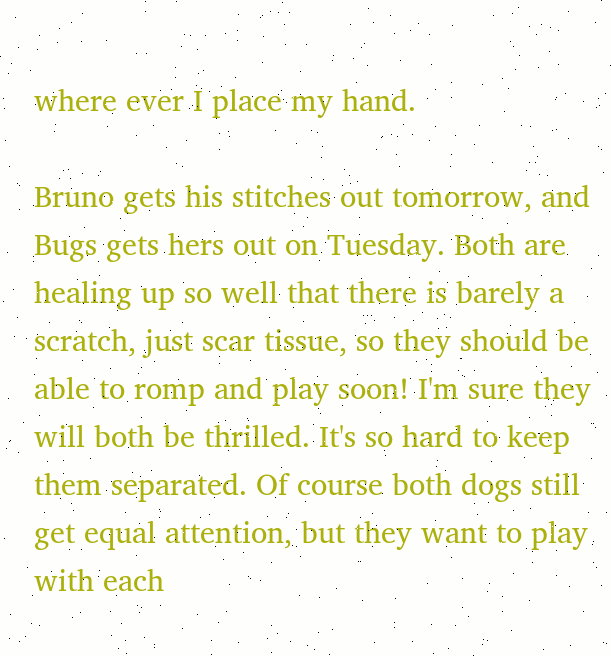where ever I place my hand.

Bruno gets his stitches out tomorrow, and Bugs gets hers out on Tuesday. Both are healing up so well that there is barely a scratch, just scar tissue, so they should be able to romp and play soon! I'm sure they will both be thrilled. It's so hard to keep them separated. Of course both dogs still get equal attention, but they want to play with each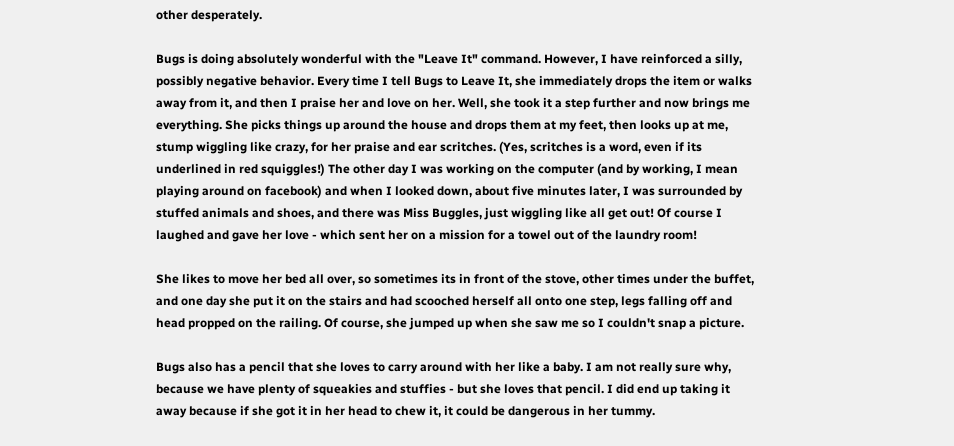other desperately.

Bugs is doing absolutely wonderful with the "Leave It" command. However, I have reinforced a silly, possibly negative behavior. Every time I tell Bugs to Leave It, she immediately drops the item or walks away from it, and then I praise her and love on her. Well, she took it a step further and now brings me everything. She picks things up around the house and drops them at my feet, then looks up at me, stump wiggling like crazy, for her praise and ear scritches. (Yes, scritches is a word, even if its underlined in red squiggles!) The other day I was working on the computer (and by working, I mean playing around on facebook) and when I looked down, about five minutes later, I was surrounded by stuffed animals and shoes, and there was Miss Buggles, just wiggling like all get out! Of course I laughed and gave her love - which sent her on a mission for a towel out of the laundry room!

She likes to move her bed all over, so sometimes its in front of the stove, other times under the buffet, and one day she put it on the stairs and had scooched herself all onto one step, legs falling off and head propped on the railing. Of course, she jumped up when she saw me so I couldn't snap a picture.

Bugs also has a pencil that she loves to carry around with her like a baby. I am not really sure why, because we have plenty of squeakies and stuffies - but she loves that pencil. I did end up taking it away because if she got it in her head to chew it, it could be dangerous in her tummy.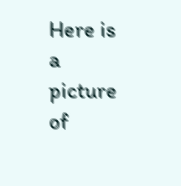Here is a picture of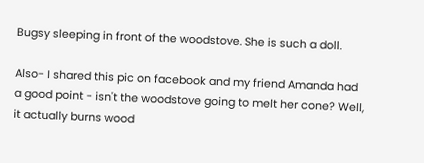Bugsy sleeping in front of the woodstove. She is such a doll.

Also- I shared this pic on facebook and my friend Amanda had a good point - isn't the woodstove going to melt her cone? Well, it actually burns wood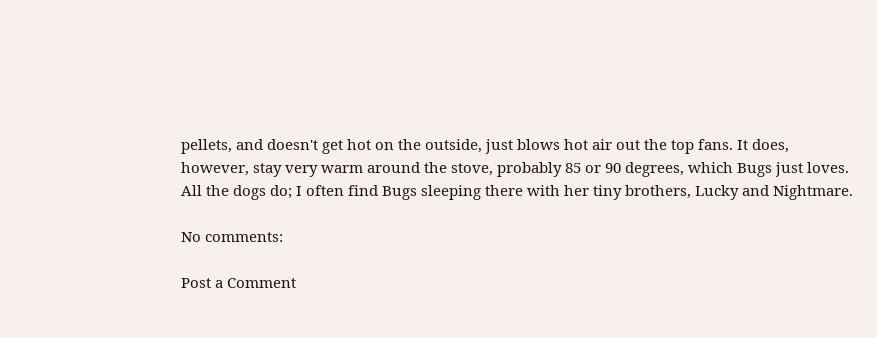pellets, and doesn't get hot on the outside, just blows hot air out the top fans. It does, however, stay very warm around the stove, probably 85 or 90 degrees, which Bugs just loves. All the dogs do; I often find Bugs sleeping there with her tiny brothers, Lucky and Nightmare.

No comments:

Post a Comment